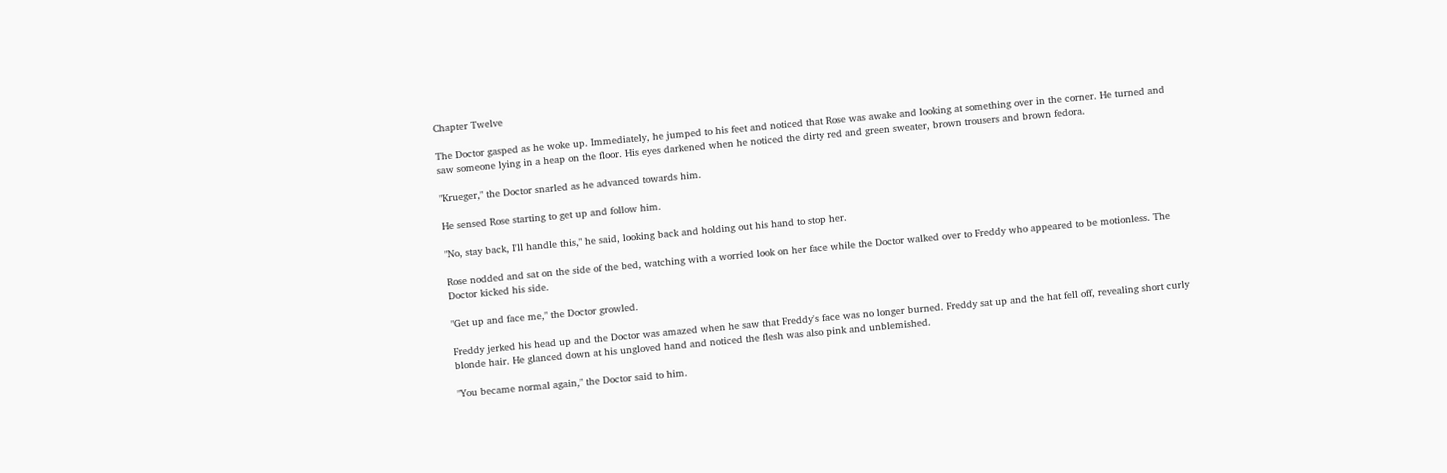Chapter Twelve

The Doctor gasped as he woke up. Immediately, he jumped to his feet and noticed that Rose was awake and looking at something over in the corner. He turned and saw someone lying in a heap on the floor. His eyes darkened when he noticed the dirty red and green sweater, brown trousers and brown fedora.

"Krueger," the Doctor snarled as he advanced towards him.

He sensed Rose starting to get up and follow him.

"No, stay back, I'll handle this," he said, looking back and holding out his hand to stop her.

Rose nodded and sat on the side of the bed, watching with a worried look on her face while the Doctor walked over to Freddy who appeared to be motionless. The Doctor kicked his side.

"Get up and face me," the Doctor growled.

Freddy jerked his head up and the Doctor was amazed when he saw that Freddy's face was no longer burned. Freddy sat up and the hat fell off, revealing short curly blonde hair. He glanced down at his ungloved hand and noticed the flesh was also pink and unblemished.

"You became normal again," the Doctor said to him.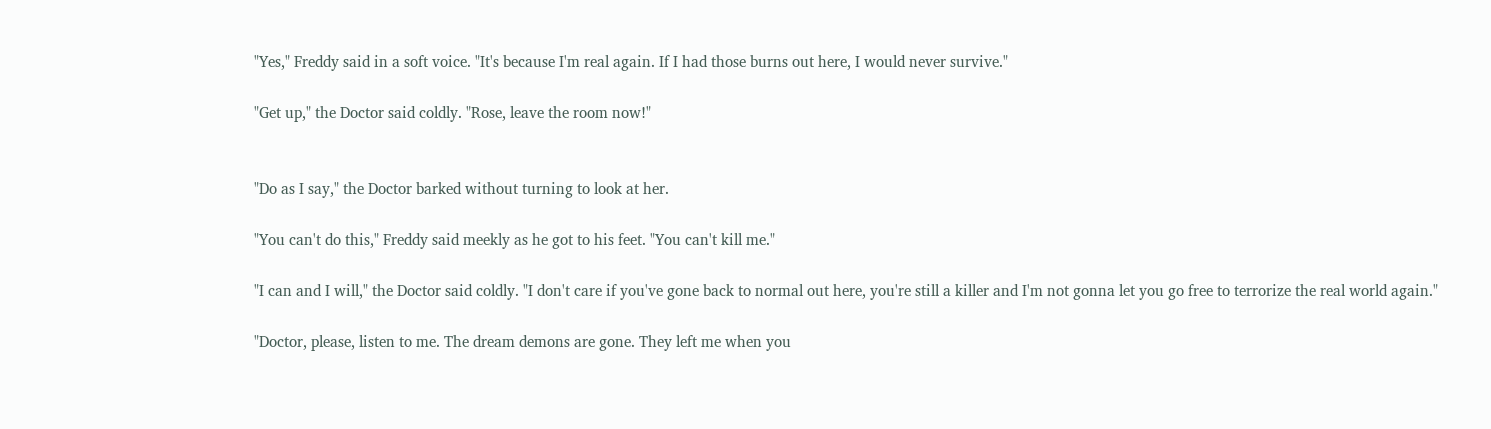"Yes," Freddy said in a soft voice. "It's because I'm real again. If I had those burns out here, I would never survive."

"Get up," the Doctor said coldly. "Rose, leave the room now!"


"Do as I say," the Doctor barked without turning to look at her.

"You can't do this," Freddy said meekly as he got to his feet. "You can't kill me."

"I can and I will," the Doctor said coldly. "I don't care if you've gone back to normal out here, you're still a killer and I'm not gonna let you go free to terrorize the real world again."

"Doctor, please, listen to me. The dream demons are gone. They left me when you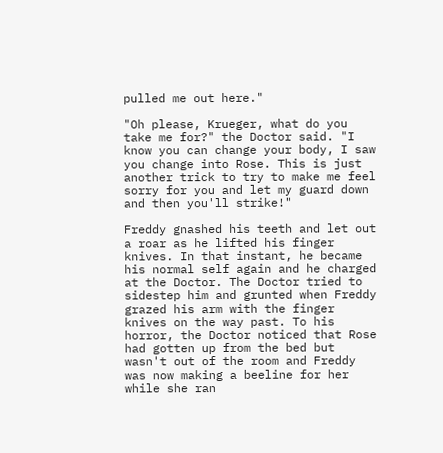pulled me out here."

"Oh please, Krueger, what do you take me for?" the Doctor said. "I know you can change your body, I saw you change into Rose. This is just another trick to try to make me feel sorry for you and let my guard down and then you'll strike!"

Freddy gnashed his teeth and let out a roar as he lifted his finger knives. In that instant, he became his normal self again and he charged at the Doctor. The Doctor tried to sidestep him and grunted when Freddy grazed his arm with the finger knives on the way past. To his horror, the Doctor noticed that Rose had gotten up from the bed but wasn't out of the room and Freddy was now making a beeline for her while she ran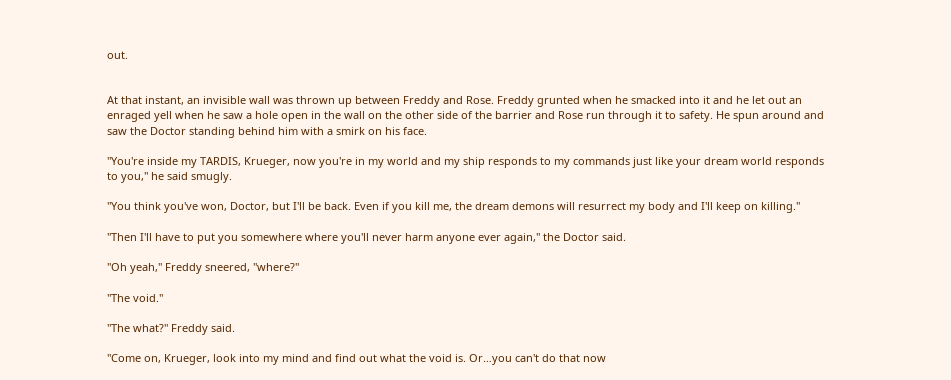out.


At that instant, an invisible wall was thrown up between Freddy and Rose. Freddy grunted when he smacked into it and he let out an enraged yell when he saw a hole open in the wall on the other side of the barrier and Rose run through it to safety. He spun around and saw the Doctor standing behind him with a smirk on his face.

"You're inside my TARDIS, Krueger, now you're in my world and my ship responds to my commands just like your dream world responds to you," he said smugly.

"You think you've won, Doctor, but I'll be back. Even if you kill me, the dream demons will resurrect my body and I'll keep on killing."

"Then I'll have to put you somewhere where you'll never harm anyone ever again," the Doctor said.

"Oh yeah," Freddy sneered, "where?"

"The void."

"The what?" Freddy said.

"Come on, Krueger, look into my mind and find out what the void is. Or…you can't do that now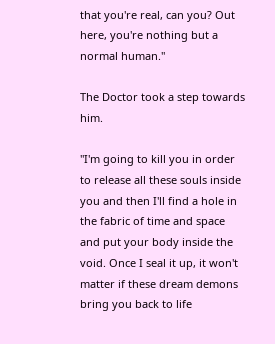that you're real, can you? Out here, you're nothing but a normal human."

The Doctor took a step towards him.

"I'm going to kill you in order to release all these souls inside you and then I'll find a hole in the fabric of time and space and put your body inside the void. Once I seal it up, it won't matter if these dream demons bring you back to life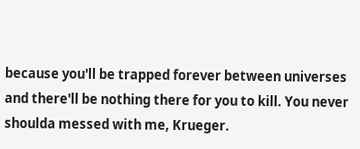because you'll be trapped forever between universes and there'll be nothing there for you to kill. You never shoulda messed with me, Krueger.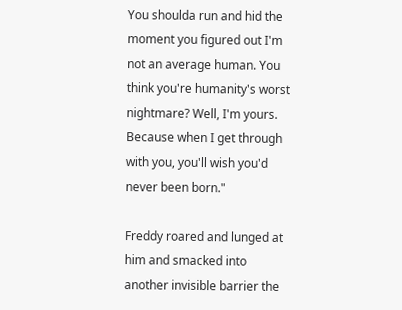You shoulda run and hid the moment you figured out I'm not an average human. You think you're humanity's worst nightmare? Well, I'm yours. Because when I get through with you, you'll wish you'd never been born."

Freddy roared and lunged at him and smacked into another invisible barrier the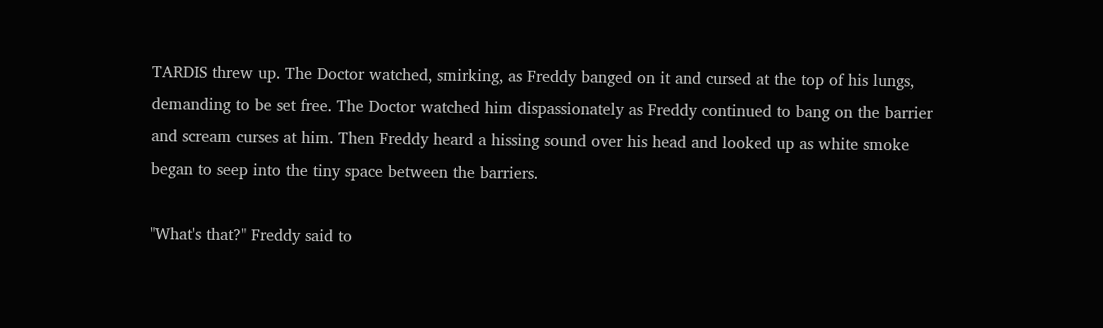TARDIS threw up. The Doctor watched, smirking, as Freddy banged on it and cursed at the top of his lungs, demanding to be set free. The Doctor watched him dispassionately as Freddy continued to bang on the barrier and scream curses at him. Then Freddy heard a hissing sound over his head and looked up as white smoke began to seep into the tiny space between the barriers.

"What's that?" Freddy said to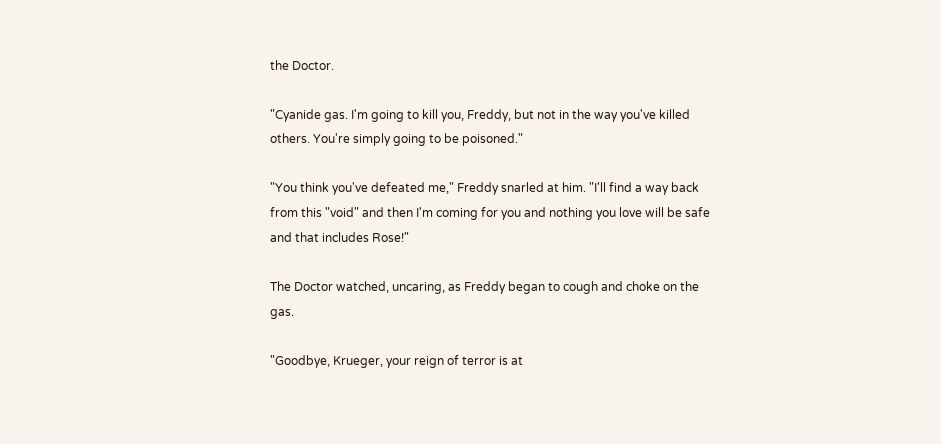the Doctor.

"Cyanide gas. I'm going to kill you, Freddy, but not in the way you've killed others. You're simply going to be poisoned."

"You think you've defeated me," Freddy snarled at him. "I'll find a way back from this "void" and then I'm coming for you and nothing you love will be safe and that includes Rose!"

The Doctor watched, uncaring, as Freddy began to cough and choke on the gas.

"Goodbye, Krueger, your reign of terror is at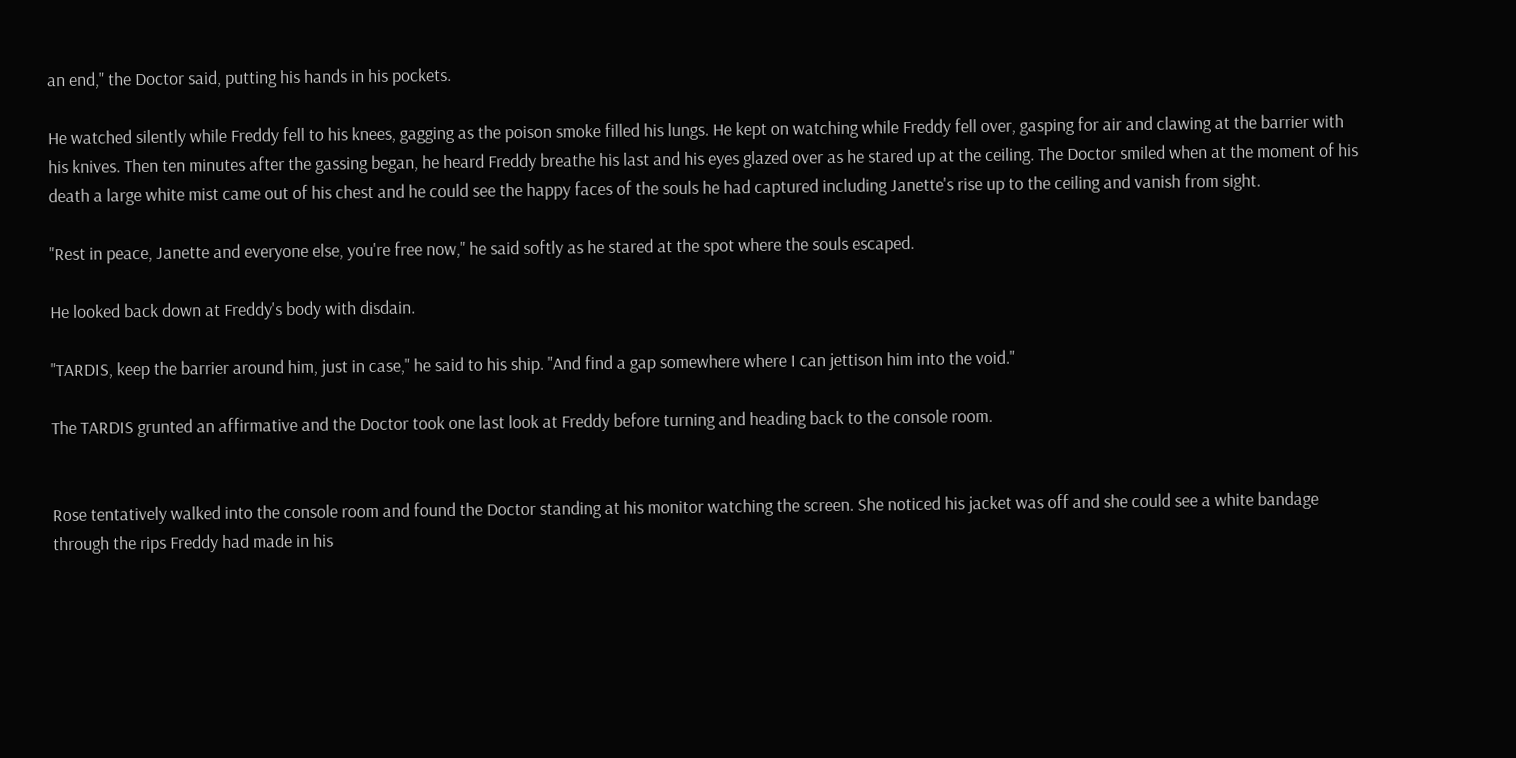an end," the Doctor said, putting his hands in his pockets.

He watched silently while Freddy fell to his knees, gagging as the poison smoke filled his lungs. He kept on watching while Freddy fell over, gasping for air and clawing at the barrier with his knives. Then ten minutes after the gassing began, he heard Freddy breathe his last and his eyes glazed over as he stared up at the ceiling. The Doctor smiled when at the moment of his death a large white mist came out of his chest and he could see the happy faces of the souls he had captured including Janette's rise up to the ceiling and vanish from sight.

"Rest in peace, Janette and everyone else, you're free now," he said softly as he stared at the spot where the souls escaped.

He looked back down at Freddy's body with disdain.

"TARDIS, keep the barrier around him, just in case," he said to his ship. "And find a gap somewhere where I can jettison him into the void."

The TARDIS grunted an affirmative and the Doctor took one last look at Freddy before turning and heading back to the console room.


Rose tentatively walked into the console room and found the Doctor standing at his monitor watching the screen. She noticed his jacket was off and she could see a white bandage through the rips Freddy had made in his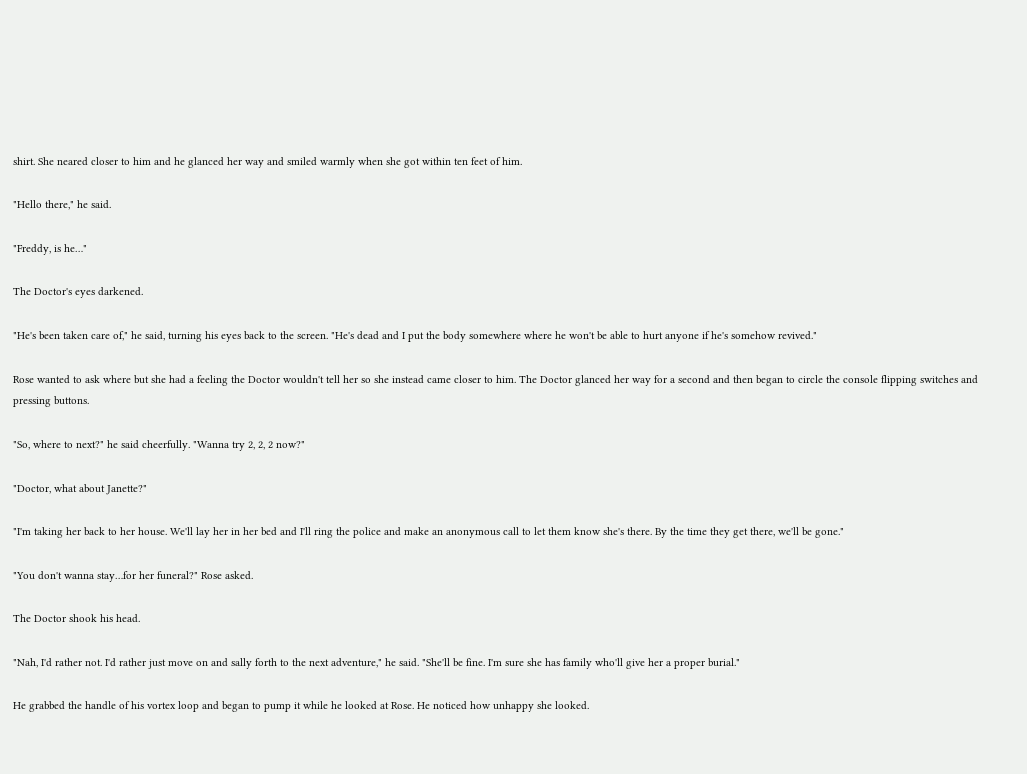shirt. She neared closer to him and he glanced her way and smiled warmly when she got within ten feet of him.

"Hello there," he said.

"Freddy, is he…"

The Doctor's eyes darkened.

"He's been taken care of," he said, turning his eyes back to the screen. "He's dead and I put the body somewhere where he won't be able to hurt anyone if he's somehow revived."

Rose wanted to ask where but she had a feeling the Doctor wouldn't tell her so she instead came closer to him. The Doctor glanced her way for a second and then began to circle the console flipping switches and pressing buttons.

"So, where to next?" he said cheerfully. "Wanna try 2, 2, 2 now?"

"Doctor, what about Janette?"

"I'm taking her back to her house. We'll lay her in her bed and I'll ring the police and make an anonymous call to let them know she's there. By the time they get there, we'll be gone."

"You don't wanna stay…for her funeral?" Rose asked.

The Doctor shook his head.

"Nah, I'd rather not. I'd rather just move on and sally forth to the next adventure," he said. "She'll be fine. I'm sure she has family who'll give her a proper burial."

He grabbed the handle of his vortex loop and began to pump it while he looked at Rose. He noticed how unhappy she looked.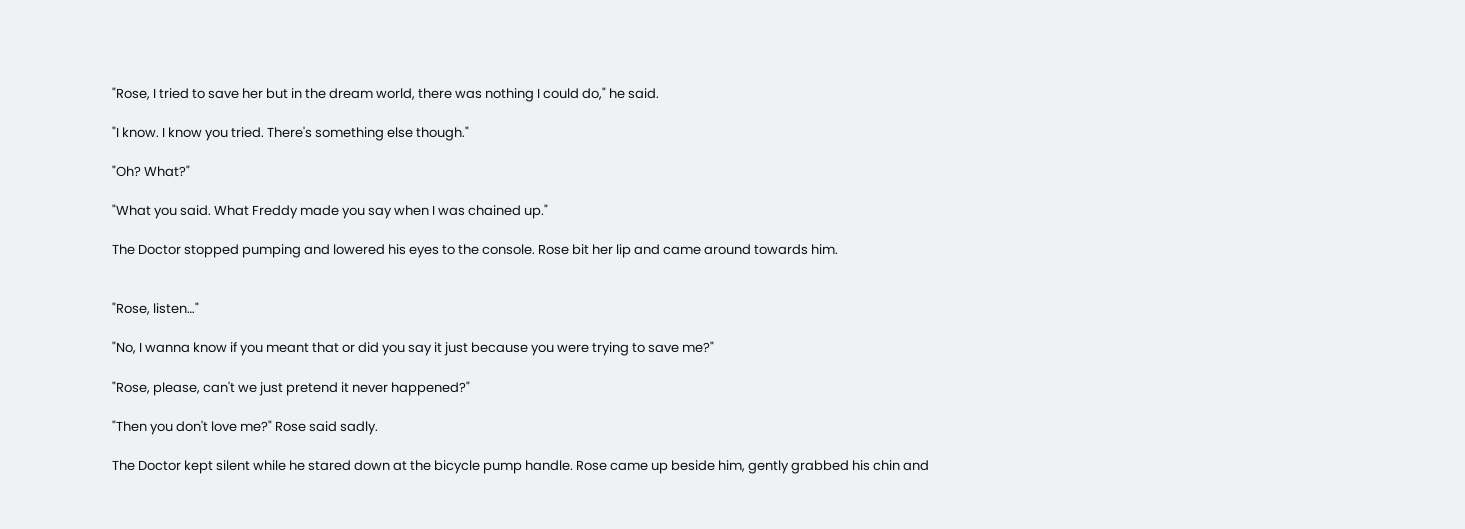"Rose, I tried to save her but in the dream world, there was nothing I could do," he said.

"I know. I know you tried. There's something else though."

"Oh? What?"

"What you said. What Freddy made you say when I was chained up."

The Doctor stopped pumping and lowered his eyes to the console. Rose bit her lip and came around towards him.


"Rose, listen…"

"No, I wanna know if you meant that or did you say it just because you were trying to save me?"

"Rose, please, can't we just pretend it never happened?"

"Then you don't love me?" Rose said sadly.

The Doctor kept silent while he stared down at the bicycle pump handle. Rose came up beside him, gently grabbed his chin and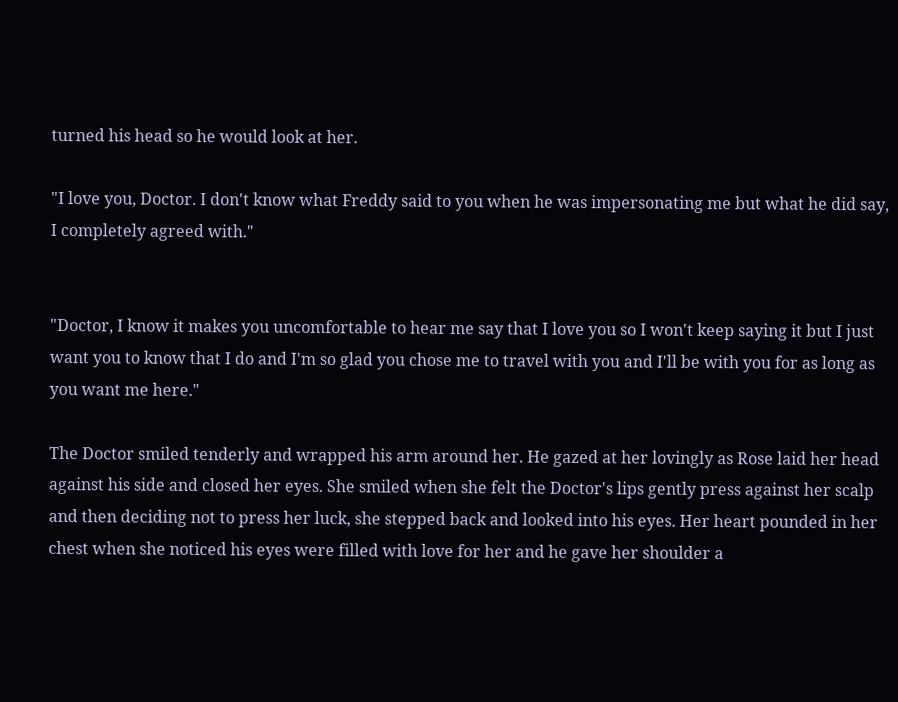turned his head so he would look at her.

"I love you, Doctor. I don't know what Freddy said to you when he was impersonating me but what he did say, I completely agreed with."


"Doctor, I know it makes you uncomfortable to hear me say that I love you so I won't keep saying it but I just want you to know that I do and I'm so glad you chose me to travel with you and I'll be with you for as long as you want me here."

The Doctor smiled tenderly and wrapped his arm around her. He gazed at her lovingly as Rose laid her head against his side and closed her eyes. She smiled when she felt the Doctor's lips gently press against her scalp and then deciding not to press her luck, she stepped back and looked into his eyes. Her heart pounded in her chest when she noticed his eyes were filled with love for her and he gave her shoulder a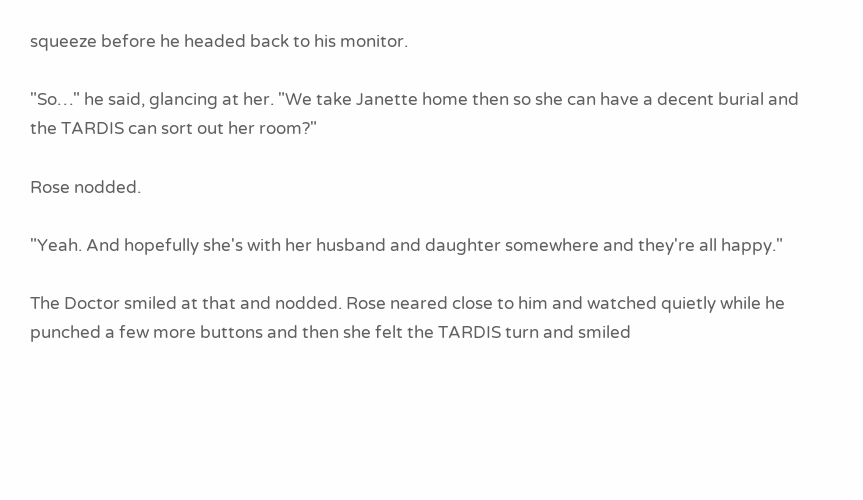squeeze before he headed back to his monitor.

"So…" he said, glancing at her. "We take Janette home then so she can have a decent burial and the TARDIS can sort out her room?"

Rose nodded.

"Yeah. And hopefully she's with her husband and daughter somewhere and they're all happy."

The Doctor smiled at that and nodded. Rose neared close to him and watched quietly while he punched a few more buttons and then she felt the TARDIS turn and smiled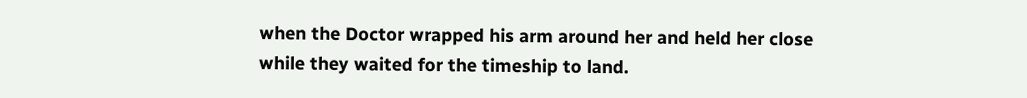when the Doctor wrapped his arm around her and held her close while they waited for the timeship to land.